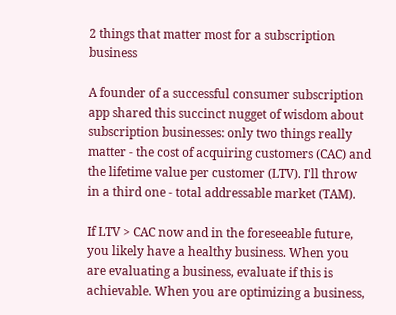2 things that matter most for a subscription business

A founder of a successful consumer subscription app shared this succinct nugget of wisdom about subscription businesses: only two things really matter - the cost of acquiring customers (CAC) and the lifetime value per customer (LTV). I'll throw in a third one - total addressable market (TAM).

If LTV > CAC now and in the foreseeable future, you likely have a healthy business. When you are evaluating a business, evaluate if this is achievable. When you are optimizing a business,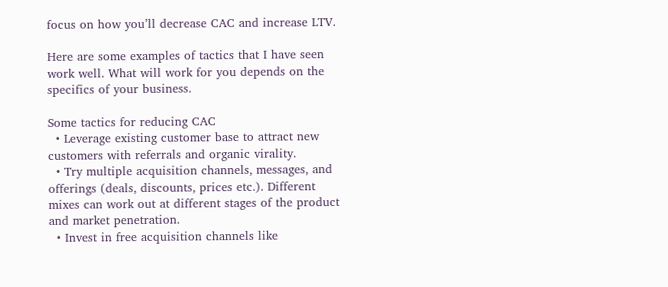focus on how you’ll decrease CAC and increase LTV.

Here are some examples of tactics that I have seen work well. What will work for you depends on the specifics of your business.

Some tactics for reducing CAC
  • Leverage existing customer base to attract new customers with referrals and organic virality.
  • Try multiple acquisition channels, messages, and offerings (deals, discounts, prices etc.). Different mixes can work out at different stages of the product and market penetration.
  • Invest in free acquisition channels like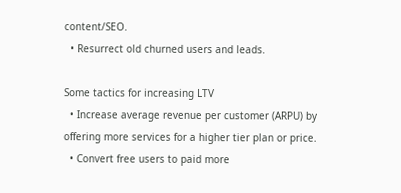content/SEO.
  • Resurrect old churned users and leads.

Some tactics for increasing LTV
  • Increase average revenue per customer (ARPU) by offering more services for a higher tier plan or price.
  • Convert free users to paid more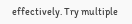effectively. Try multiple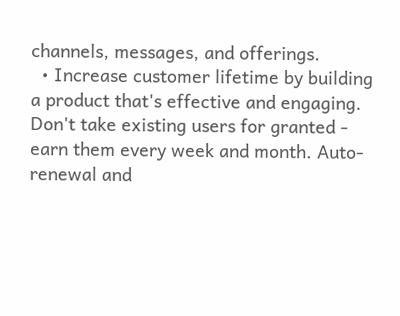channels, messages, and offerings.
  • Increase customer lifetime by building a product that's effective and engaging. Don't take existing users for granted - earn them every week and month. Auto-renewal and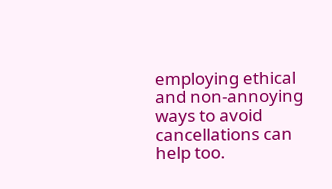employing ethical and non-annoying ways to avoid cancellations can help too.